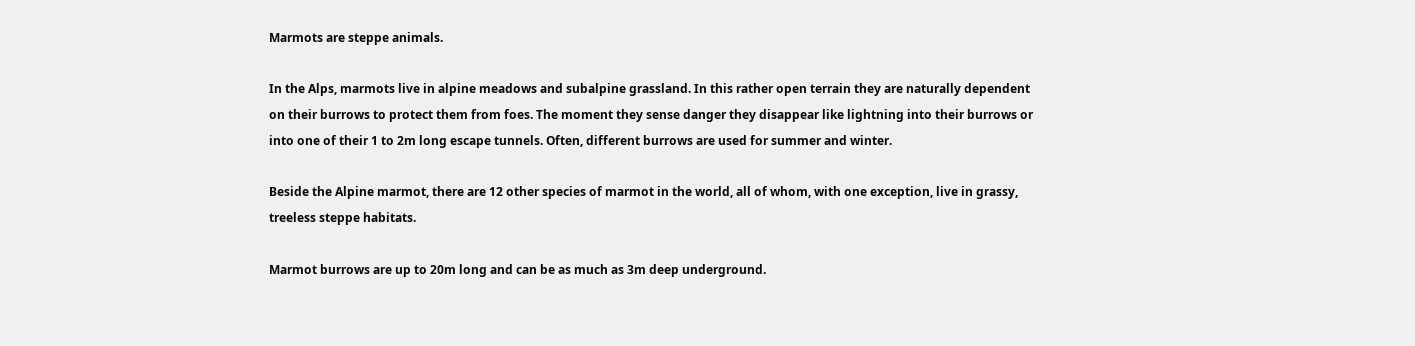Marmots are steppe animals.

In the Alps, marmots live in alpine meadows and subalpine grassland. In this rather open terrain they are naturally dependent on their burrows to protect them from foes. The moment they sense danger they disappear like lightning into their burrows or into one of their 1 to 2m long escape tunnels. Often, different burrows are used for summer and winter.

Beside the Alpine marmot, there are 12 other species of marmot in the world, all of whom, with one exception, live in grassy, treeless steppe habitats.

Marmot burrows are up to 20m long and can be as much as 3m deep underground.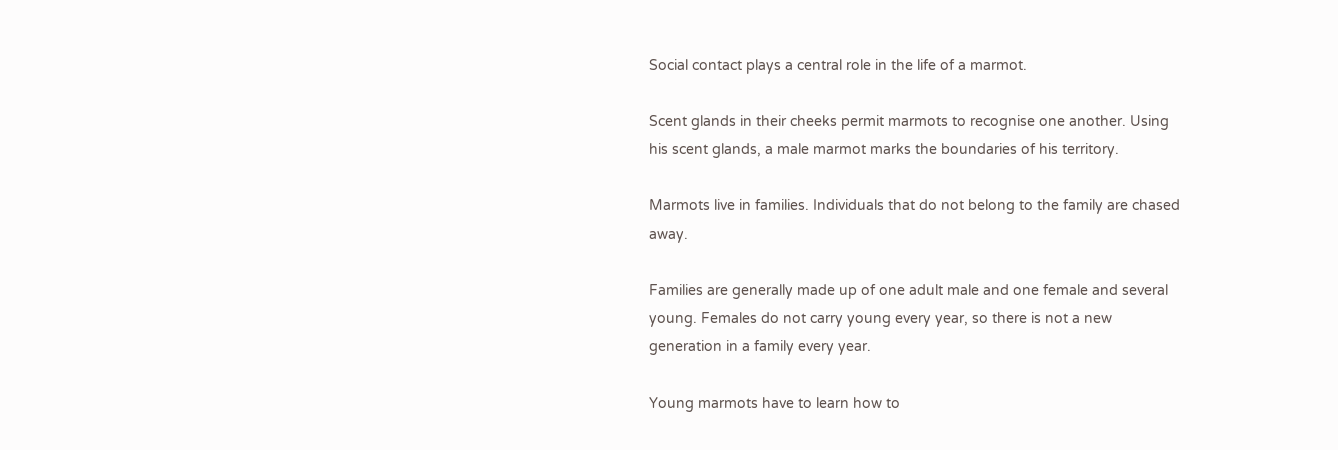Social contact plays a central role in the life of a marmot.

Scent glands in their cheeks permit marmots to recognise one another. Using his scent glands, a male marmot marks the boundaries of his territory.

Marmots live in families. Individuals that do not belong to the family are chased away.

Families are generally made up of one adult male and one female and several young. Females do not carry young every year, so there is not a new generation in a family every year.

Young marmots have to learn how to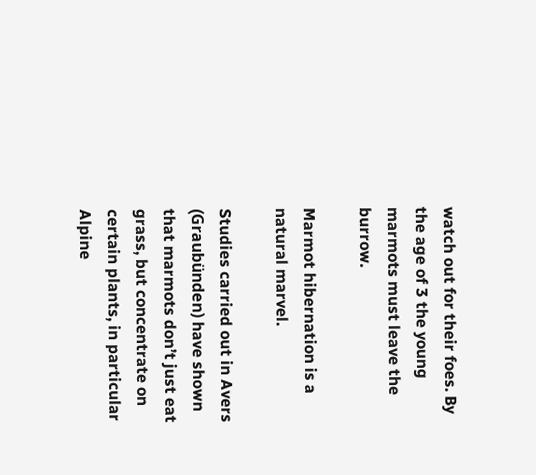watch out for their foes. By the age of 3 the young marmots must leave the burrow.

Marmot hibernation is a natural marvel.

Studies carried out in Avers (Graubünden) have shown that marmots don’t just eat grass, but concentrate on certain plants, in particular Alpine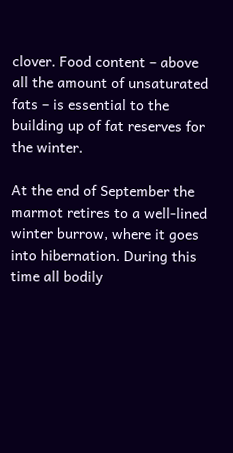clover. Food content – above all the amount of unsaturated fats – is essential to the building up of fat reserves for the winter.

At the end of September the marmot retires to a well-lined winter burrow, where it goes into hibernation. During this time all bodily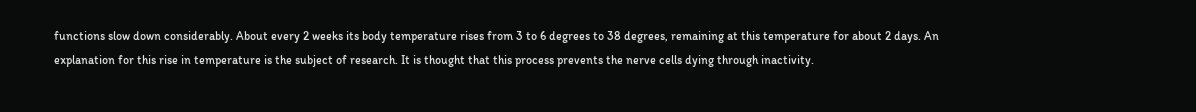functions slow down considerably. About every 2 weeks its body temperature rises from 3 to 6 degrees to 38 degrees, remaining at this temperature for about 2 days. An explanation for this rise in temperature is the subject of research. It is thought that this process prevents the nerve cells dying through inactivity.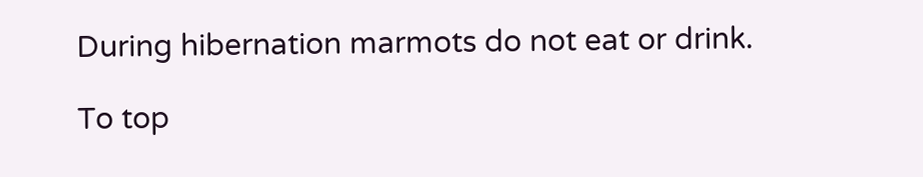During hibernation marmots do not eat or drink.

To top